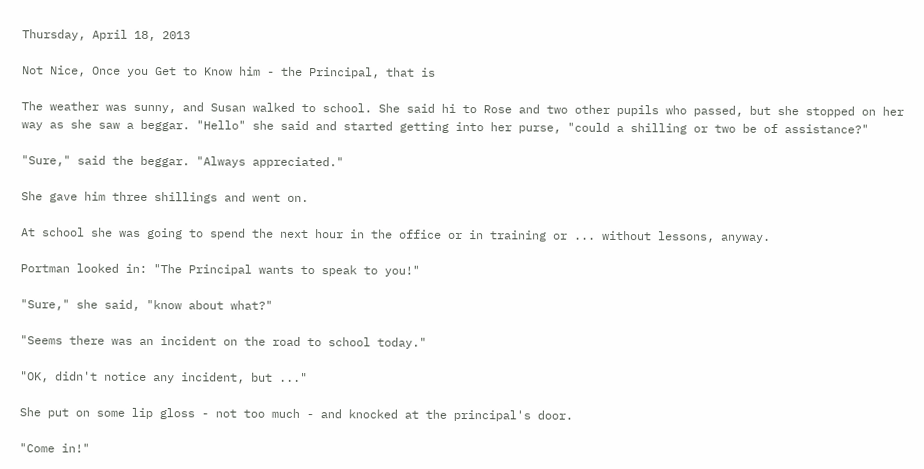Thursday, April 18, 2013

Not Nice, Once you Get to Know him - the Principal, that is

The weather was sunny, and Susan walked to school. She said hi to Rose and two other pupils who passed, but she stopped on her way as she saw a beggar. "Hello" she said and started getting into her purse, "could a shilling or two be of assistance?"

"Sure," said the beggar. "Always appreciated."

She gave him three shillings and went on.

At school she was going to spend the next hour in the office or in training or ... without lessons, anyway.

Portman looked in: "The Principal wants to speak to you!"

"Sure," she said, "know about what?"

"Seems there was an incident on the road to school today."

"OK, didn't notice any incident, but ..."

She put on some lip gloss - not too much - and knocked at the principal's door.

"Come in!"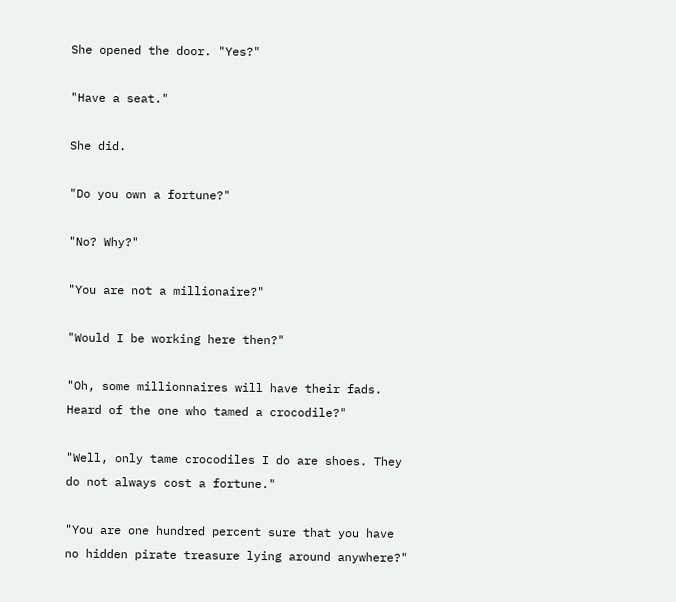She opened the door. "Yes?"

"Have a seat."

She did.

"Do you own a fortune?"

"No? Why?"

"You are not a millionaire?"

"Would I be working here then?"

"Oh, some millionnaires will have their fads. Heard of the one who tamed a crocodile?"

"Well, only tame crocodiles I do are shoes. They do not always cost a fortune."

"You are one hundred percent sure that you have no hidden pirate treasure lying around anywhere?"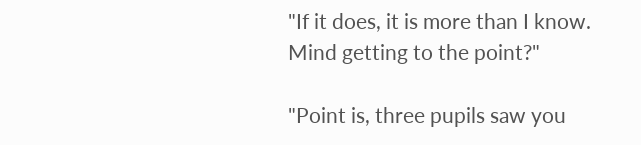"If it does, it is more than I know. Mind getting to the point?"

"Point is, three pupils saw you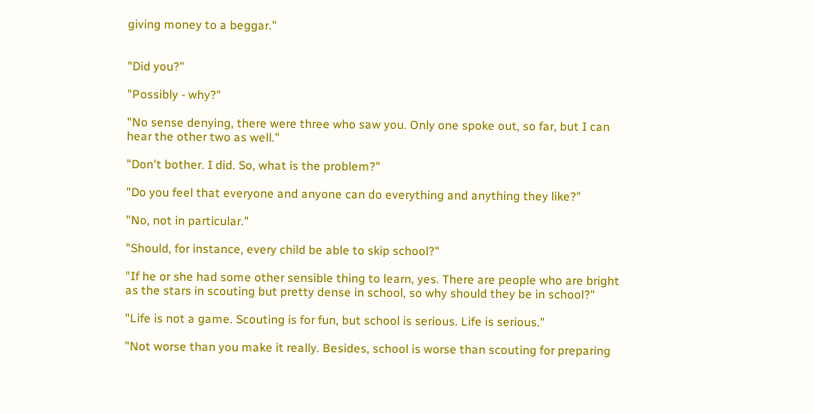giving money to a beggar."


"Did you?"

"Possibly - why?"

"No sense denying, there were three who saw you. Only one spoke out, so far, but I can hear the other two as well."

"Don't bother. I did. So, what is the problem?"

"Do you feel that everyone and anyone can do everything and anything they like?"

"No, not in particular."

"Should, for instance, every child be able to skip school?"

"If he or she had some other sensible thing to learn, yes. There are people who are bright as the stars in scouting but pretty dense in school, so why should they be in school?"

"Life is not a game. Scouting is for fun, but school is serious. Life is serious."

"Not worse than you make it really. Besides, school is worse than scouting for preparing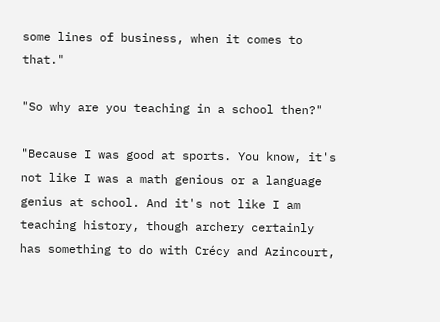some lines of business, when it comes to that."

"So why are you teaching in a school then?"

"Because I was good at sports. You know, it's not like I was a math genious or a language genius at school. And it's not like I am teaching history, though archery certainly has something to do with Crécy and Azincourt,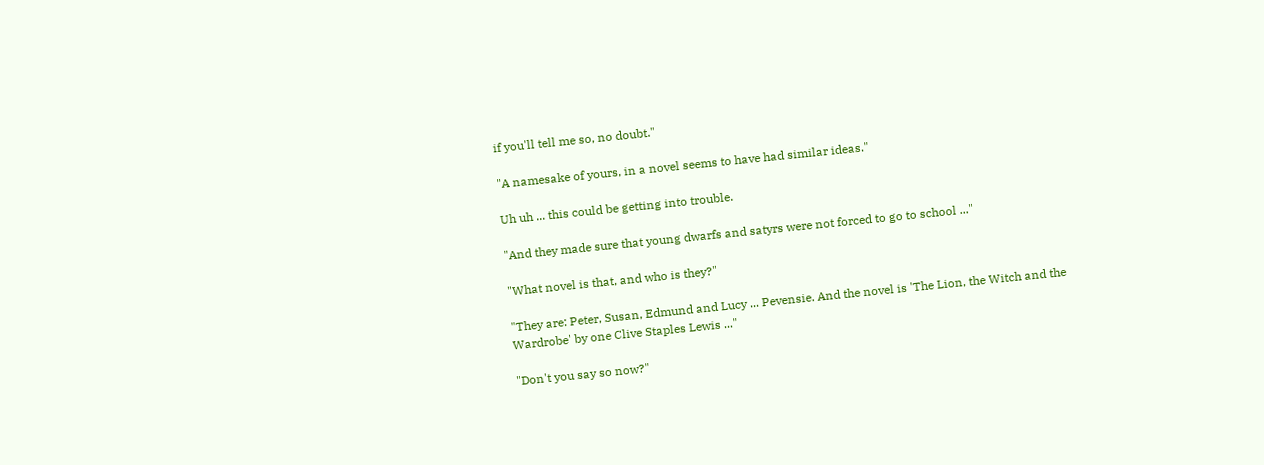if you'll tell me so, no doubt."

"A namesake of yours, in a novel seems to have had similar ideas."

Uh uh ... this could be getting into trouble.

"And they made sure that young dwarfs and satyrs were not forced to go to school ..."

"What novel is that, and who is they?"

"They are: Peter, Susan, Edmund and Lucy ... Pevensie. And the novel is 'The Lion, the Witch and the Wardrobe' by one Clive Staples Lewis ..."

"Don't you say so now?"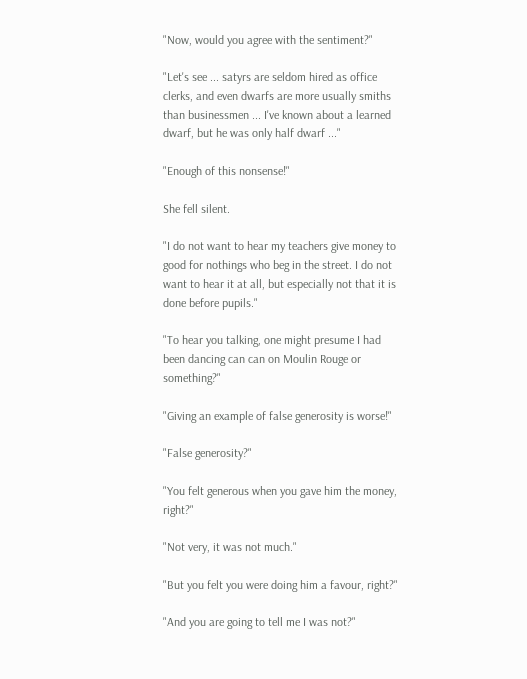"Now, would you agree with the sentiment?"

"Let's see ... satyrs are seldom hired as office clerks, and even dwarfs are more usually smiths than businessmen ... I've known about a learned dwarf, but he was only half dwarf ..."

"Enough of this nonsense!"

She fell silent.

"I do not want to hear my teachers give money to good for nothings who beg in the street. I do not want to hear it at all, but especially not that it is done before pupils."

"To hear you talking, one might presume I had been dancing can can on Moulin Rouge or something?"

"Giving an example of false generosity is worse!"

"False generosity?"

"You felt generous when you gave him the money, right?"

"Not very, it was not much."

"But you felt you were doing him a favour, right?"

"And you are going to tell me I was not?"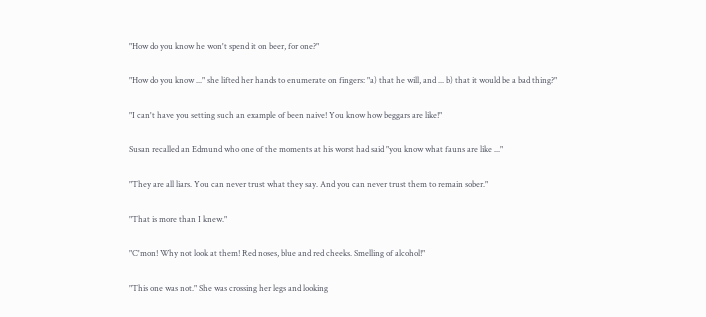"How do you know he won't spend it on beer, for one?"

"How do you know ..." she lifted her hands to enumerate on fingers: "a) that he will, and ... b) that it would be a bad thing?"

"I can't have you setting such an example of been naive! You know how beggars are like!"

Susan recalled an Edmund who one of the moments at his worst had said "you know what fauns are like ..."

"They are all liars. You can never trust what they say. And you can never trust them to remain sober."

"That is more than I knew."

"C'mon! Why not look at them! Red noses, blue and red cheeks. Smelling of alcohol!"

"This one was not." She was crossing her legs and looking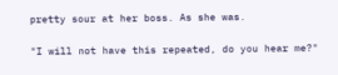pretty sour at her boss. As she was.

"I will not have this repeated, do you hear me?"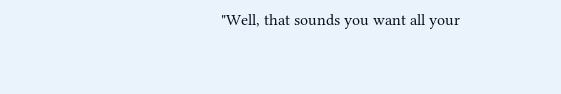"Well, that sounds you want all your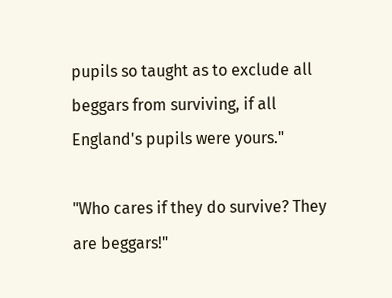pupils so taught as to exclude all beggars from surviving, if all England's pupils were yours."

"Who cares if they do survive? They are beggars!"